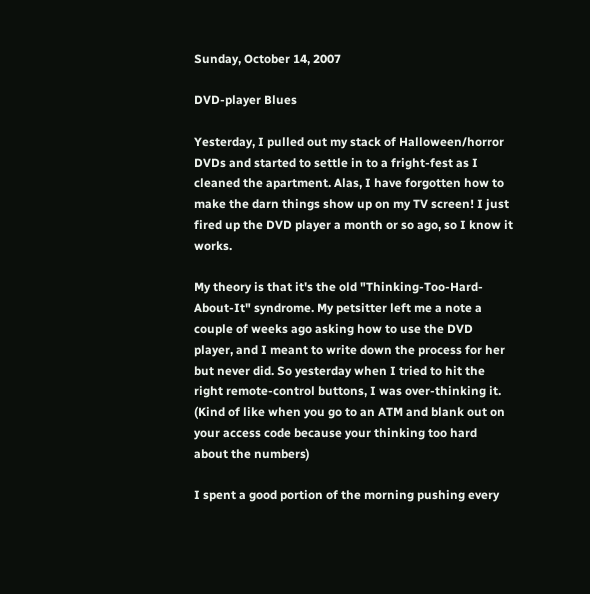Sunday, October 14, 2007

DVD-player Blues

Yesterday, I pulled out my stack of Halloween/horror DVDs and started to settle in to a fright-fest as I cleaned the apartment. Alas, I have forgotten how to make the darn things show up on my TV screen! I just fired up the DVD player a month or so ago, so I know it works.

My theory is that it's the old "Thinking-Too-Hard-About-It" syndrome. My petsitter left me a note a couple of weeks ago asking how to use the DVD player, and I meant to write down the process for her but never did. So yesterday when I tried to hit the right remote-control buttons, I was over-thinking it. (Kind of like when you go to an ATM and blank out on your access code because your thinking too hard about the numbers)

I spent a good portion of the morning pushing every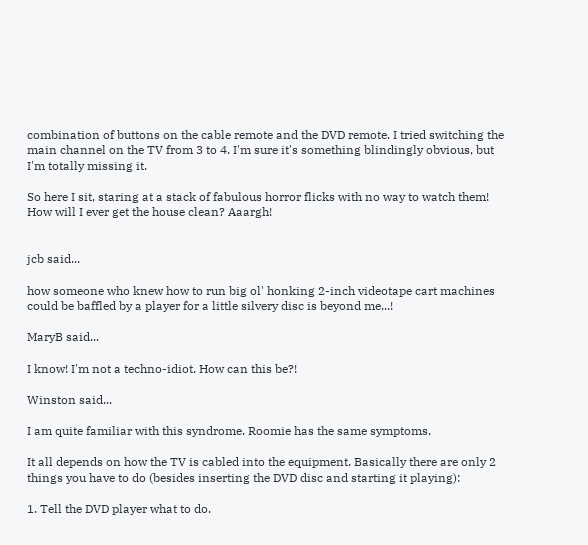combination of buttons on the cable remote and the DVD remote. I tried switching the main channel on the TV from 3 to 4. I'm sure it's something blindingly obvious, but I'm totally missing it.

So here I sit, staring at a stack of fabulous horror flicks with no way to watch them! How will I ever get the house clean? Aaargh!


jcb said...

how someone who knew how to run big ol' honking 2-inch videotape cart machines could be baffled by a player for a little silvery disc is beyond me...!

MaryB said...

I know! I'm not a techno-idiot. How can this be?!

Winston said...

I am quite familiar with this syndrome. Roomie has the same symptoms.

It all depends on how the TV is cabled into the equipment. Basically there are only 2 things you have to do (besides inserting the DVD disc and starting it playing):

1. Tell the DVD player what to do.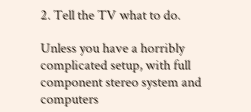2. Tell the TV what to do.

Unless you have a horribly complicated setup, with full component stereo system and computers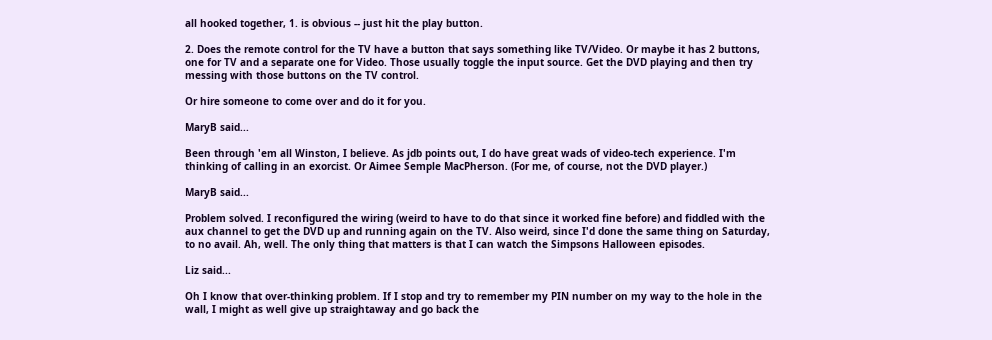all hooked together, 1. is obvious -- just hit the play button.

2. Does the remote control for the TV have a button that says something like TV/Video. Or maybe it has 2 buttons, one for TV and a separate one for Video. Those usually toggle the input source. Get the DVD playing and then try messing with those buttons on the TV control.

Or hire someone to come over and do it for you.

MaryB said...

Been through 'em all Winston, I believe. As jdb points out, I do have great wads of video-tech experience. I'm thinking of calling in an exorcist. Or Aimee Semple MacPherson. (For me, of course, not the DVD player.)

MaryB said...

Problem solved. I reconfigured the wiring (weird to have to do that since it worked fine before) and fiddled with the aux channel to get the DVD up and running again on the TV. Also weird, since I'd done the same thing on Saturday, to no avail. Ah, well. The only thing that matters is that I can watch the Simpsons Halloween episodes.

Liz said...

Oh I know that over-thinking problem. If I stop and try to remember my PIN number on my way to the hole in the wall, I might as well give up straightaway and go back the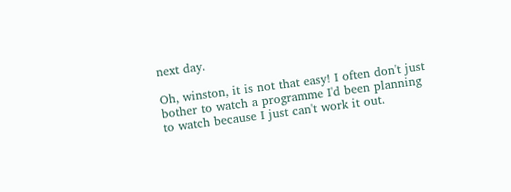next day.

Oh, winston, it is not that easy! I often don't just bother to watch a programme I'd been planning to watch because I just can't work it out.